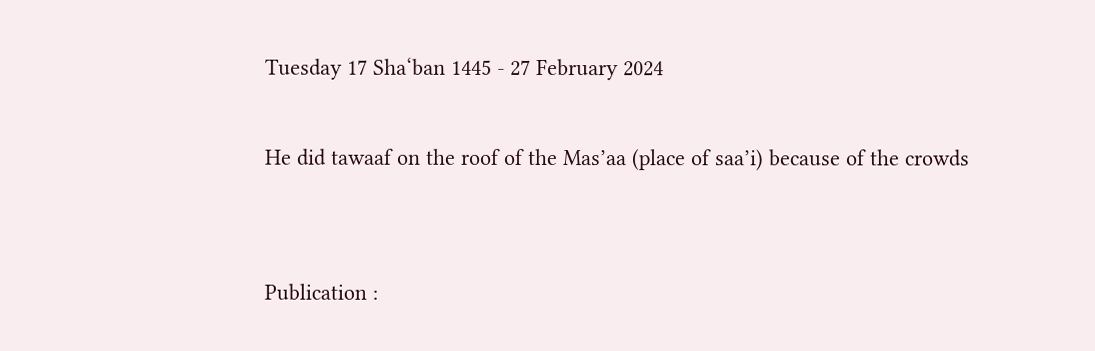Tuesday 17 Sha‘ban 1445 - 27 February 2024

He did tawaaf on the roof of the Mas’aa (place of saa’i) because of the crowds


Publication :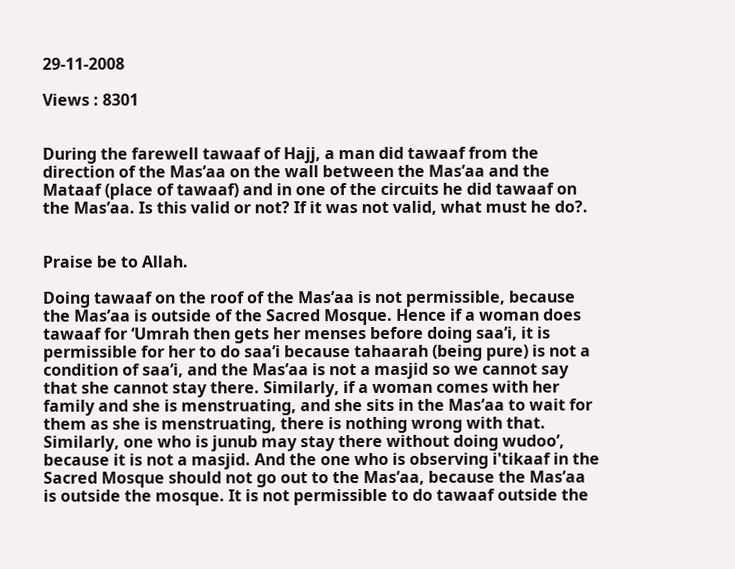29-11-2008

Views : 8301


During the farewell tawaaf of Hajj, a man did tawaaf from the direction of the Mas’aa on the wall between the Mas’aa and the Mataaf (place of tawaaf) and in one of the circuits he did tawaaf on the Mas’aa. Is this valid or not? If it was not valid, what must he do?.


Praise be to Allah.

Doing tawaaf on the roof of the Mas’aa is not permissible, because the Mas’aa is outside of the Sacred Mosque. Hence if a woman does tawaaf for ‘Umrah then gets her menses before doing saa’i, it is permissible for her to do saa’i because tahaarah (being pure) is not a condition of saa’i, and the Mas’aa is not a masjid so we cannot say that she cannot stay there. Similarly, if a woman comes with her family and she is menstruating, and she sits in the Mas’aa to wait for them as she is menstruating, there is nothing wrong with that. Similarly, one who is junub may stay there without doing wudoo’, because it is not a masjid. And the one who is observing i'tikaaf in the Sacred Mosque should not go out to the Mas’aa, because the Mas’aa is outside the mosque. It is not permissible to do tawaaf outside the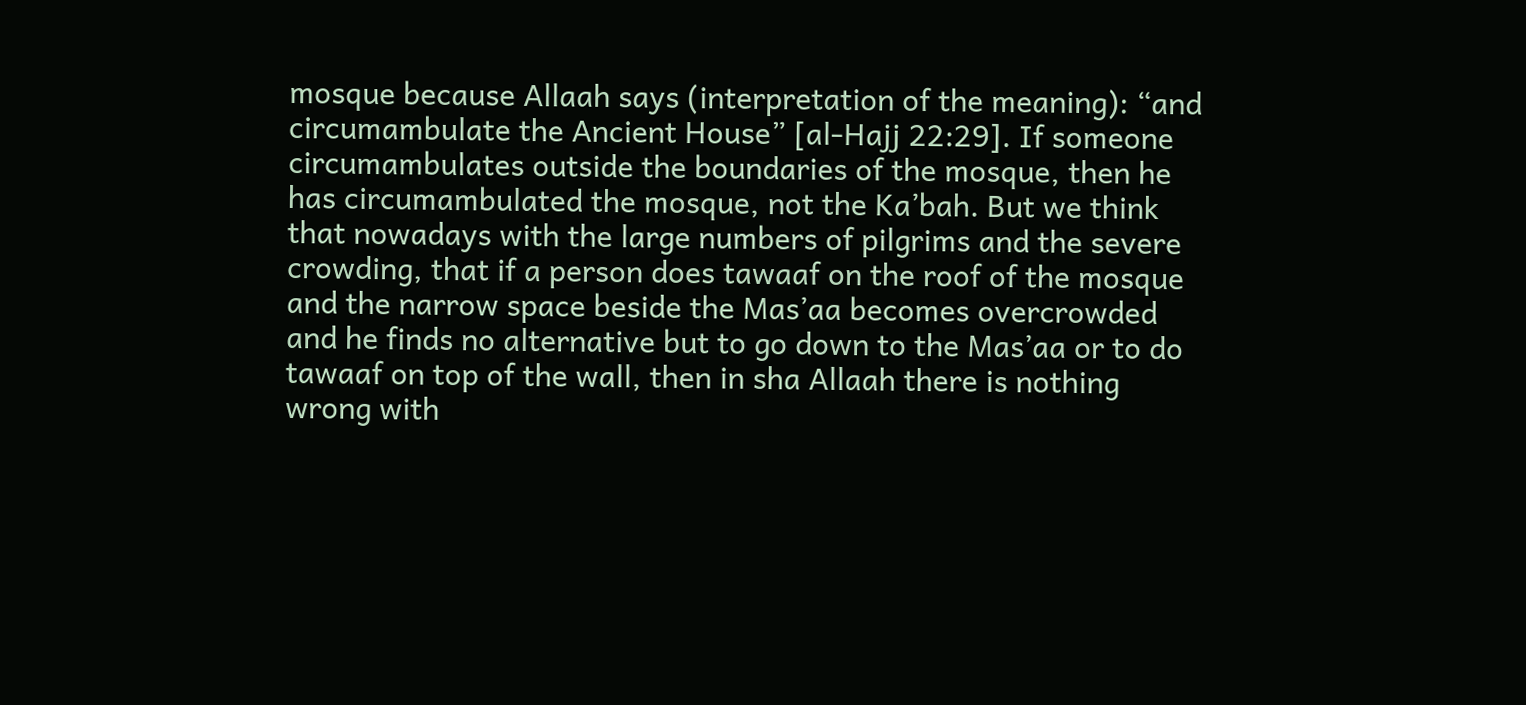mosque because Allaah says (interpretation of the meaning): “and circumambulate the Ancient House” [al-Hajj 22:29]. If someone circumambulates outside the boundaries of the mosque, then he has circumambulated the mosque, not the Ka’bah. But we think that nowadays with the large numbers of pilgrims and the severe crowding, that if a person does tawaaf on the roof of the mosque and the narrow space beside the Mas’aa becomes overcrowded and he finds no alternative but to go down to the Mas’aa or to do tawaaf on top of the wall, then in sha Allaah there is nothing wrong with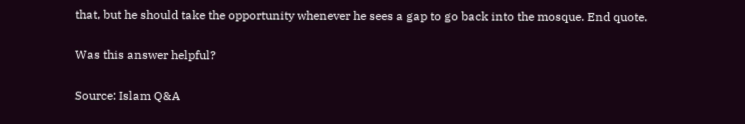that, but he should take the opportunity whenever he sees a gap to go back into the mosque. End quote.

Was this answer helpful?

Source: Islam Q&A